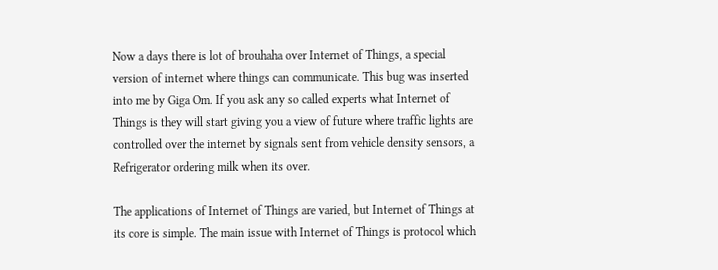Now a days there is lot of brouhaha over Internet of Things, a special version of internet where things can communicate. This bug was inserted into me by Giga Om. If you ask any so called experts what Internet of Things is they will start giving you a view of future where traffic lights are controlled over the internet by signals sent from vehicle density sensors, a Refrigerator ordering milk when its over.

The applications of Internet of Things are varied, but Internet of Things at its core is simple. The main issue with Internet of Things is protocol which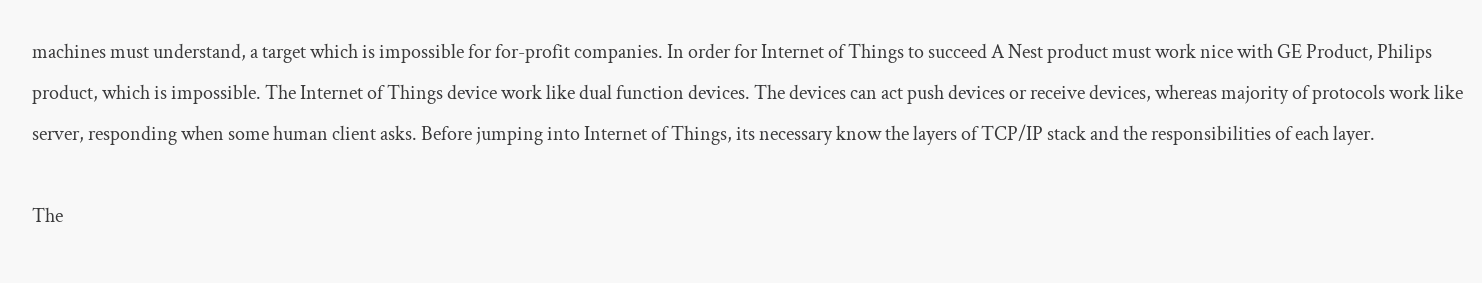machines must understand, a target which is impossible for for-profit companies. In order for Internet of Things to succeed A Nest product must work nice with GE Product, Philips product, which is impossible. The Internet of Things device work like dual function devices. The devices can act push devices or receive devices, whereas majority of protocols work like server, responding when some human client asks. Before jumping into Internet of Things, its necessary know the layers of TCP/IP stack and the responsibilities of each layer.

The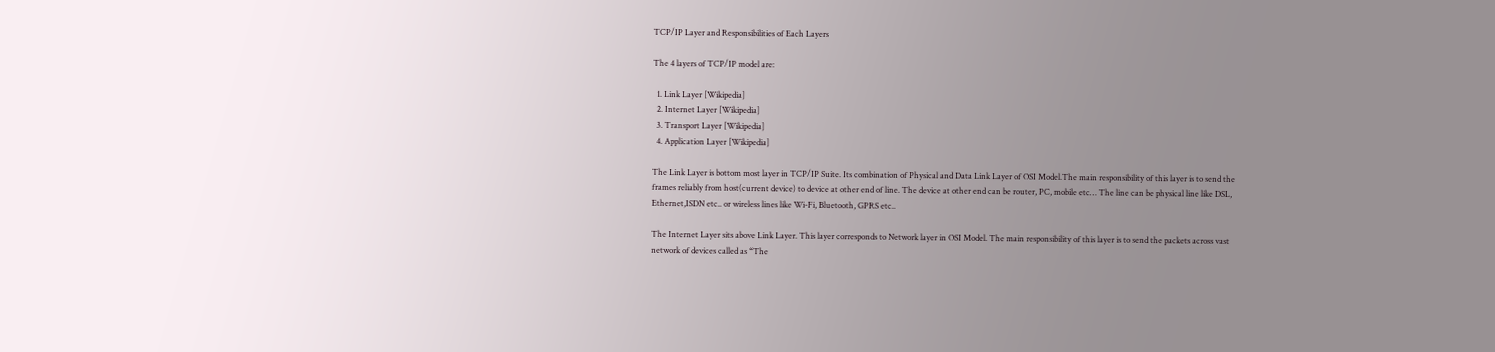TCP/IP Layer and Responsibilities of Each Layers

The 4 layers of TCP/IP model are:

  1. Link Layer [Wikipedia]
  2. Internet Layer [Wikipedia]
  3. Transport Layer [Wikipedia]
  4. Application Layer [Wikipedia]

The Link Layer is bottom most layer in TCP/IP Suite. Its combination of Physical and Data Link Layer of OSI Model.The main responsibility of this layer is to send the frames reliably from host(current device) to device at other end of line. The device at other end can be router, PC, mobile etc… The line can be physical line like DSL, Ethernet,ISDN etc.. or wireless lines like Wi-Fi, Bluetooth, GPRS etc..

The Internet Layer sits above Link Layer. This layer corresponds to Network layer in OSI Model. The main responsibility of this layer is to send the packets across vast network of devices called as “The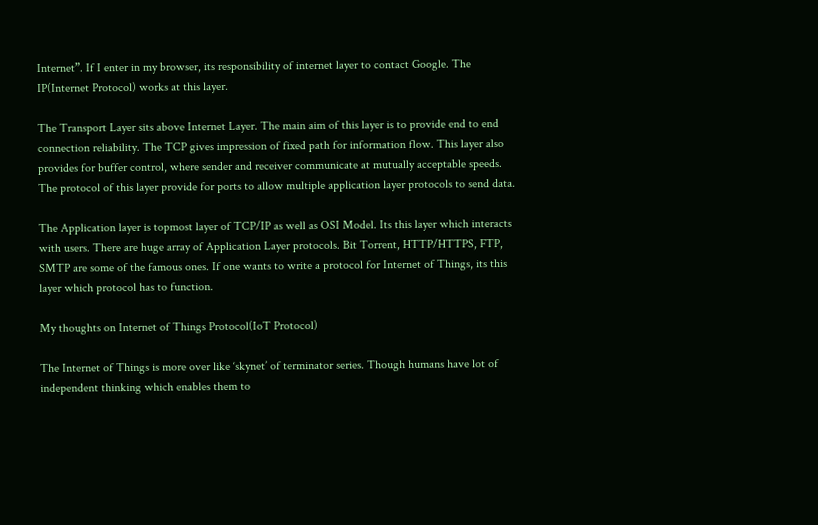Internet”. If I enter in my browser, its responsibility of internet layer to contact Google. The IP(Internet Protocol) works at this layer.

The Transport Layer sits above Internet Layer. The main aim of this layer is to provide end to end connection reliability. The TCP gives impression of fixed path for information flow. This layer also provides for buffer control, where sender and receiver communicate at mutually acceptable speeds. The protocol of this layer provide for ports to allow multiple application layer protocols to send data.

The Application layer is topmost layer of TCP/IP as well as OSI Model. Its this layer which interacts with users. There are huge array of Application Layer protocols. Bit Torrent, HTTP/HTTPS, FTP, SMTP are some of the famous ones. If one wants to write a protocol for Internet of Things, its this layer which protocol has to function.

My thoughts on Internet of Things Protocol(IoT Protocol)

The Internet of Things is more over like ‘skynet’ of terminator series. Though humans have lot of independent thinking which enables them to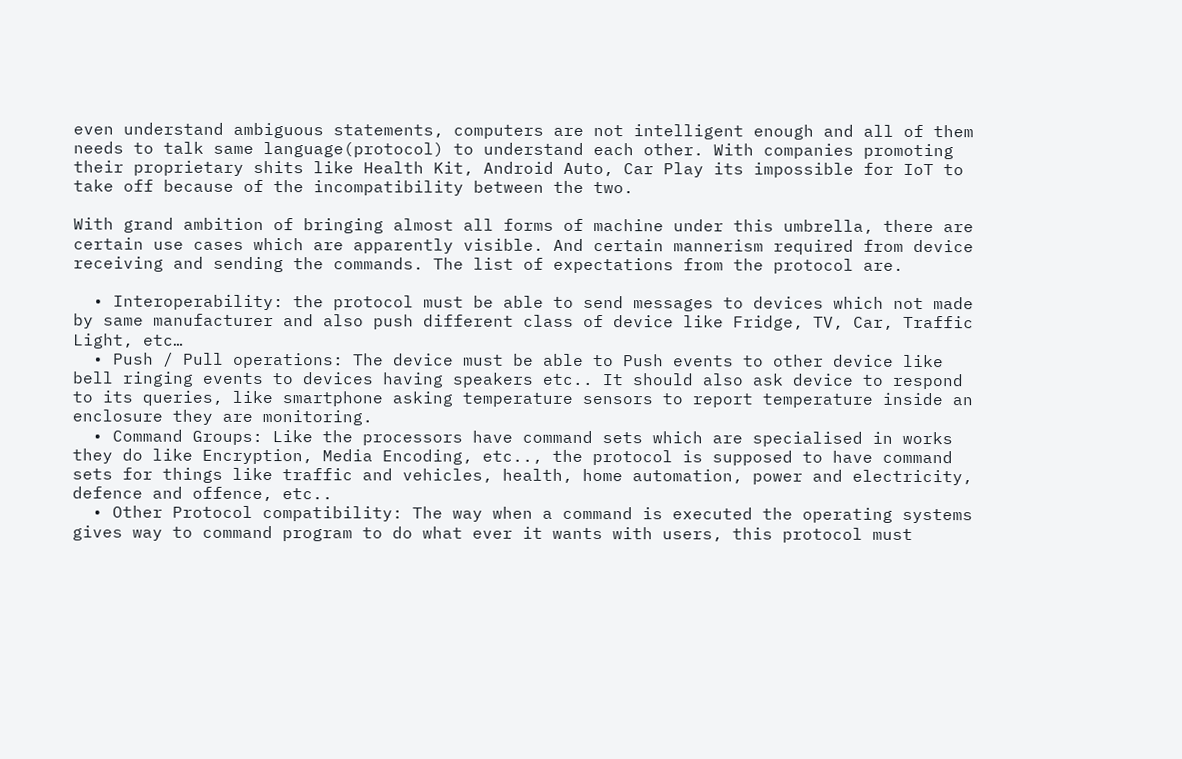even understand ambiguous statements, computers are not intelligent enough and all of them needs to talk same language(protocol) to understand each other. With companies promoting their proprietary shits like Health Kit, Android Auto, Car Play its impossible for IoT to take off because of the incompatibility between the two.

With grand ambition of bringing almost all forms of machine under this umbrella, there are certain use cases which are apparently visible. And certain mannerism required from device receiving and sending the commands. The list of expectations from the protocol are.

  • Interoperability: the protocol must be able to send messages to devices which not made by same manufacturer and also push different class of device like Fridge, TV, Car, Traffic Light, etc…
  • Push / Pull operations: The device must be able to Push events to other device like bell ringing events to devices having speakers etc.. It should also ask device to respond to its queries, like smartphone asking temperature sensors to report temperature inside an enclosure they are monitoring.
  • Command Groups: Like the processors have command sets which are specialised in works they do like Encryption, Media Encoding, etc.., the protocol is supposed to have command sets for things like traffic and vehicles, health, home automation, power and electricity, defence and offence, etc..
  • Other Protocol compatibility: The way when a command is executed the operating systems gives way to command program to do what ever it wants with users, this protocol must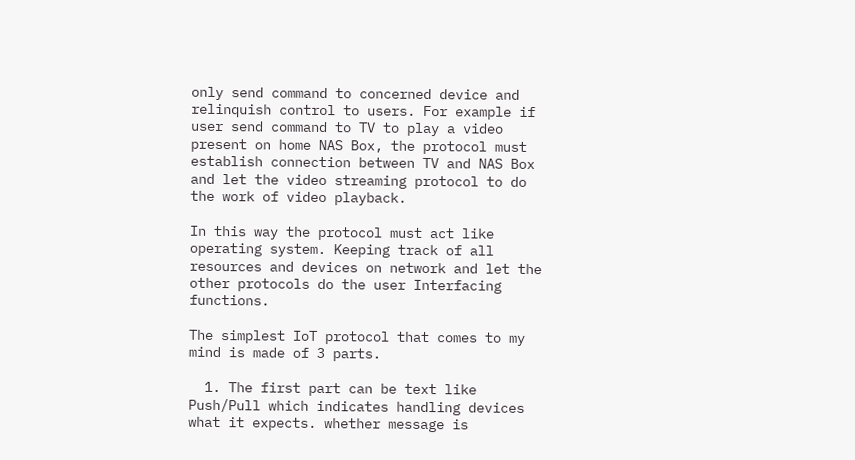only send command to concerned device and relinquish control to users. For example if user send command to TV to play a video present on home NAS Box, the protocol must establish connection between TV and NAS Box and let the video streaming protocol to do the work of video playback.

In this way the protocol must act like operating system. Keeping track of all resources and devices on network and let the other protocols do the user Interfacing functions.

The simplest IoT protocol that comes to my mind is made of 3 parts.

  1. The first part can be text like Push/Pull which indicates handling devices what it expects. whether message is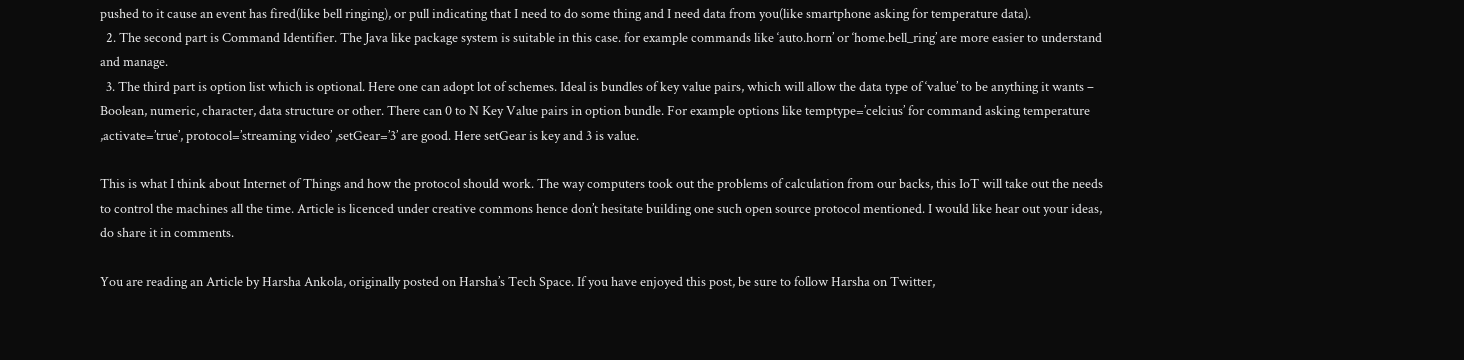pushed to it cause an event has fired(like bell ringing), or pull indicating that I need to do some thing and I need data from you(like smartphone asking for temperature data).
  2. The second part is Command Identifier. The Java like package system is suitable in this case. for example commands like ‘auto.horn’ or ‘home.bell_ring’ are more easier to understand and manage.
  3. The third part is option list which is optional. Here one can adopt lot of schemes. Ideal is bundles of key value pairs, which will allow the data type of ‘value’ to be anything it wants – Boolean, numeric, character, data structure or other. There can 0 to N Key Value pairs in option bundle. For example options like temptype=’celcius’ for command asking temperature ,activate=’true’, protocol=’streaming video’ ,setGear=’3’ are good. Here setGear is key and 3 is value.

This is what I think about Internet of Things and how the protocol should work. The way computers took out the problems of calculation from our backs, this IoT will take out the needs to control the machines all the time. Article is licenced under creative commons hence don’t hesitate building one such open source protocol mentioned. I would like hear out your ideas, do share it in comments.

You are reading an Article by Harsha Ankola, originally posted on Harsha’s Tech Space. If you have enjoyed this post, be sure to follow Harsha on Twitter,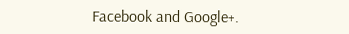Facebook and Google+.